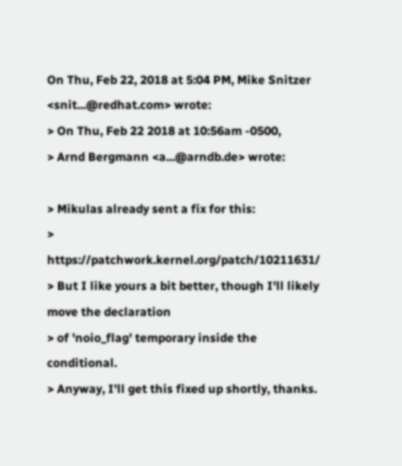On Thu, Feb 22, 2018 at 5:04 PM, Mike Snitzer <snit...@redhat.com> wrote:
> On Thu, Feb 22 2018 at 10:56am -0500,
> Arnd Bergmann <a...@arndb.de> wrote:

> Mikulas already sent a fix for this:
> https://patchwork.kernel.org/patch/10211631/
> But I like yours a bit better, though I'll likely move the declaration
> of 'noio_flag' temporary inside the conditional.
> Anyway, I'll get this fixed up shortly, thanks.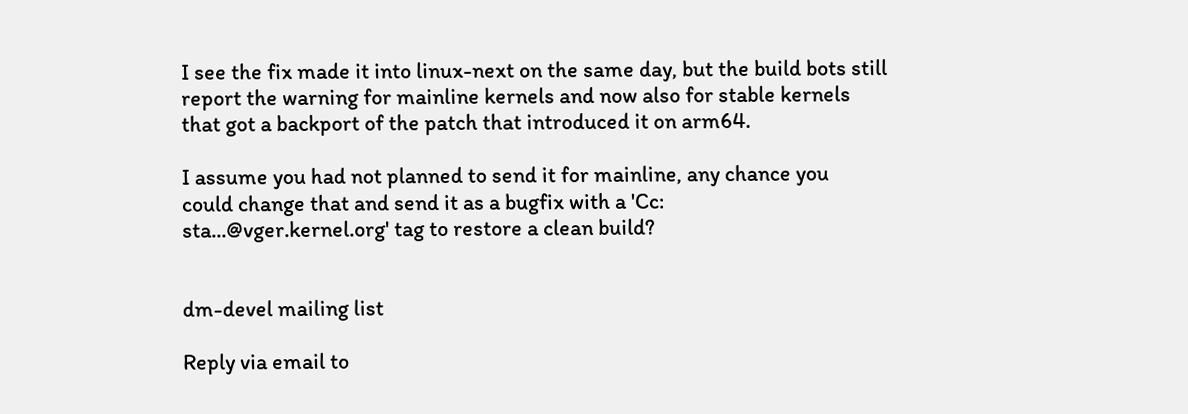I see the fix made it into linux-next on the same day, but the build bots still
report the warning for mainline kernels and now also for stable kernels
that got a backport of the patch that introduced it on arm64.

I assume you had not planned to send it for mainline, any chance you
could change that and send it as a bugfix with a 'Cc:
sta...@vger.kernel.org' tag to restore a clean build?


dm-devel mailing list

Reply via email to